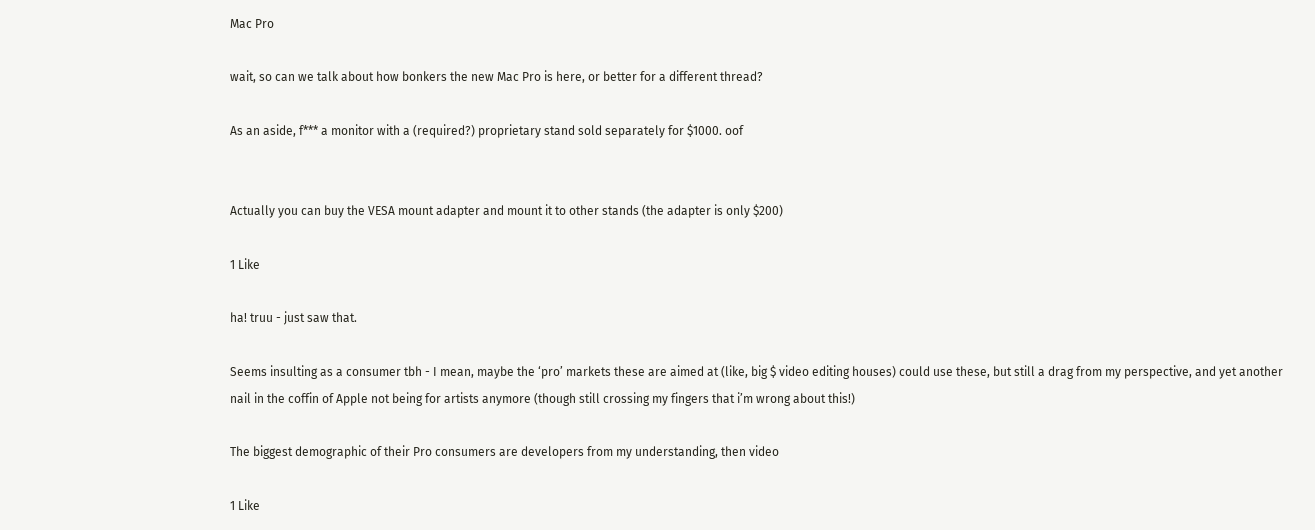Mac Pro

wait, so can we talk about how bonkers the new Mac Pro is here, or better for a different thread?

As an aside, f*** a monitor with a (required?) proprietary stand sold separately for $1000. oof


Actually you can buy the VESA mount adapter and mount it to other stands (the adapter is only $200)

1 Like

ha! truu - just saw that.

Seems insulting as a consumer tbh - I mean, maybe the ‘pro’ markets these are aimed at (like, big $ video editing houses) could use these, but still a drag from my perspective, and yet another nail in the coffin of Apple not being for artists anymore (though still crossing my fingers that i’m wrong about this!)

The biggest demographic of their Pro consumers are developers from my understanding, then video

1 Like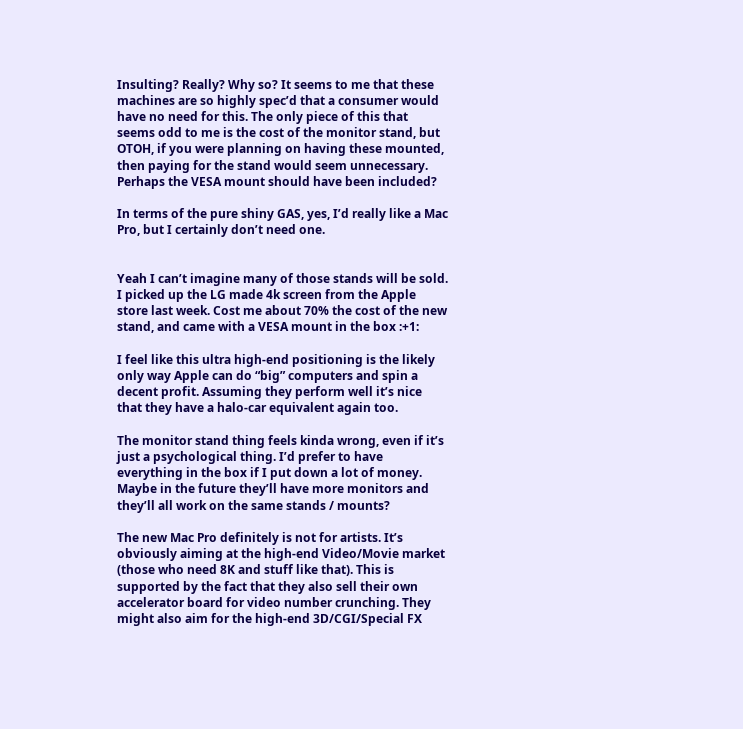Insulting? Really? Why so? It seems to me that these machines are so highly spec’d that a consumer would have no need for this. The only piece of this that seems odd to me is the cost of the monitor stand, but OTOH, if you were planning on having these mounted, then paying for the stand would seem unnecessary. Perhaps the VESA mount should have been included?

In terms of the pure shiny GAS, yes, I’d really like a Mac Pro, but I certainly don’t need one.


Yeah I can’t imagine many of those stands will be sold. I picked up the LG made 4k screen from the Apple store last week. Cost me about 70% the cost of the new stand, and came with a VESA mount in the box :+1:

I feel like this ultra high-end positioning is the likely only way Apple can do “big” computers and spin a decent profit. Assuming they perform well it’s nice that they have a halo-car equivalent again too.

The monitor stand thing feels kinda wrong, even if it’s just a psychological thing. I’d prefer to have everything in the box if I put down a lot of money. Maybe in the future they’ll have more monitors and they’ll all work on the same stands / mounts?

The new Mac Pro definitely is not for artists. It’s obviously aiming at the high-end Video/Movie market (those who need 8K and stuff like that). This is supported by the fact that they also sell their own accelerator board for video number crunching. They might also aim for the high-end 3D/CGI/Special FX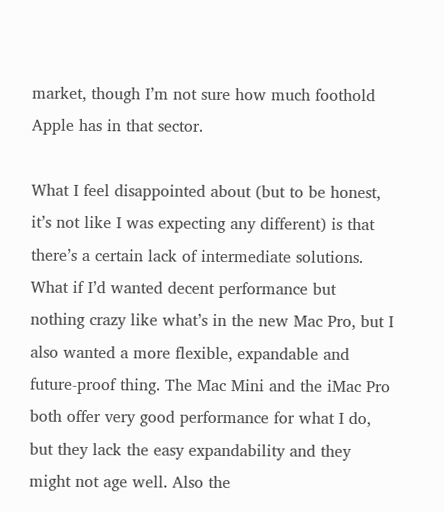market, though I’m not sure how much foothold Apple has in that sector.

What I feel disappointed about (but to be honest, it’s not like I was expecting any different) is that there’s a certain lack of intermediate solutions. What if I’d wanted decent performance but nothing crazy like what’s in the new Mac Pro, but I also wanted a more flexible, expandable and future-proof thing. The Mac Mini and the iMac Pro both offer very good performance for what I do, but they lack the easy expandability and they might not age well. Also the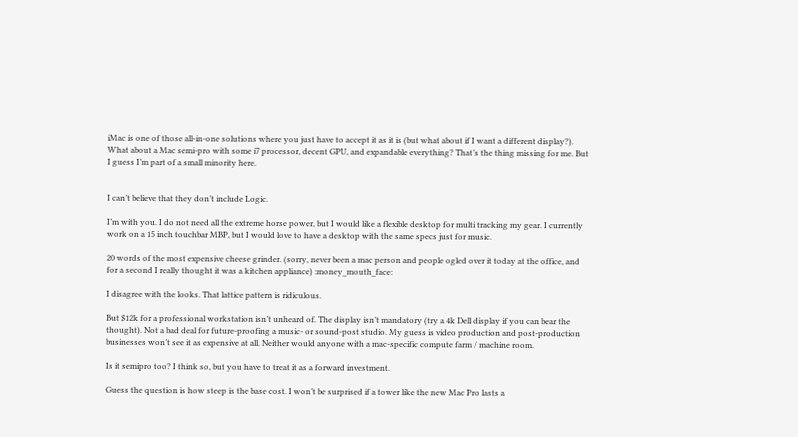iMac is one of those all-in-one solutions where you just have to accept it as it is (but what about if I want a different display?).
What about a Mac semi-pro with some i7 processor, decent GPU, and expandable everything? That’s the thing missing for me. But I guess I’m part of a small minority here.


I can’t believe that they don’t include Logic.

I’m with you. I do not need all the extreme horse power, but I would like a flexible desktop for multi tracking my gear. I currently work on a 15 inch touchbar MBP, but I would love to have a desktop with the same specs just for music.

20 words of the most expensive cheese grinder. (sorry, never been a mac person and people ogled over it today at the office, and for a second I really thought it was a kitchen appliance) :money_mouth_face:

I disagree with the looks. That lattice pattern is ridiculous.

But $12k for a professional workstation isn’t unheard of. The display isn’t mandatory (try a 4k Dell display if you can bear the thought). Not a bad deal for future-proofing a music- or sound-post studio. My guess is video production and post-production businesses won’t see it as expensive at all. Neither would anyone with a mac-specific compute farm / machine room.

Is it semipro too? I think so, but you have to treat it as a forward investment.

Guess the question is how steep is the base cost. I won’t be surprised if a tower like the new Mac Pro lasts a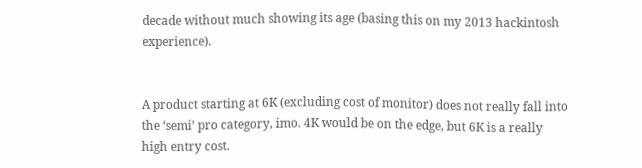decade without much showing its age (basing this on my 2013 hackintosh experience).


A product starting at 6K (excluding cost of monitor) does not really fall into the ‘semi’ pro category, imo. 4K would be on the edge, but 6K is a really high entry cost.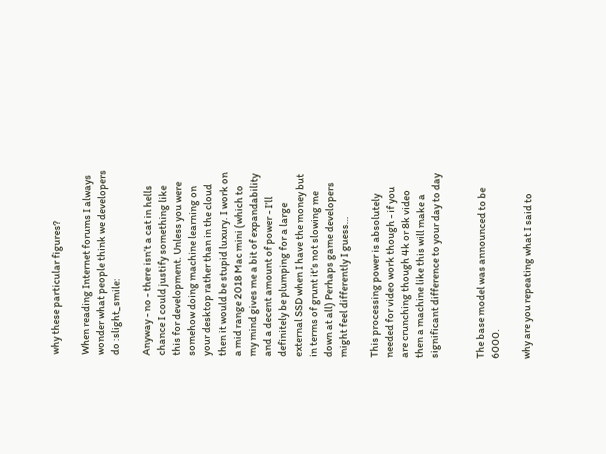why these particular figures?

When reading Internet forums I always wonder what people think we developers do :slight_smile:

Anyway - no - there isn’t a cat in hells chance I could justify something like this for development. Unless you were somehow doing machine learning on your desktop rather than in the cloud then it would be stupid luxury. I work on a mid range 2018 Mac mini (which to my mind gives me a bit of expandability and a decent amount of power - I’ll definitely be plumping for a large external SSD when I have the money but in terms of grunt it’s not slowing me down at all) Perhaps game developers might feel differently I guess…

This processing power is absolutely needed for video work though - if you are crunching though 4k or 8k video then a machine like this will make a significant difference to your day to day


The base model was announced to be 6000.

why are you repeating what I said to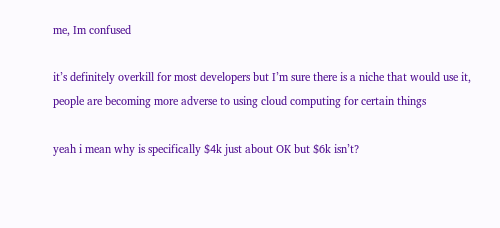me, Im confused

it’s definitely overkill for most developers but I’m sure there is a niche that would use it, people are becoming more adverse to using cloud computing for certain things

yeah i mean why is specifically $4k just about OK but $6k isn’t?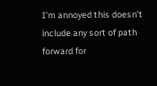I’m annoyed this doesn’t include any sort of path forward for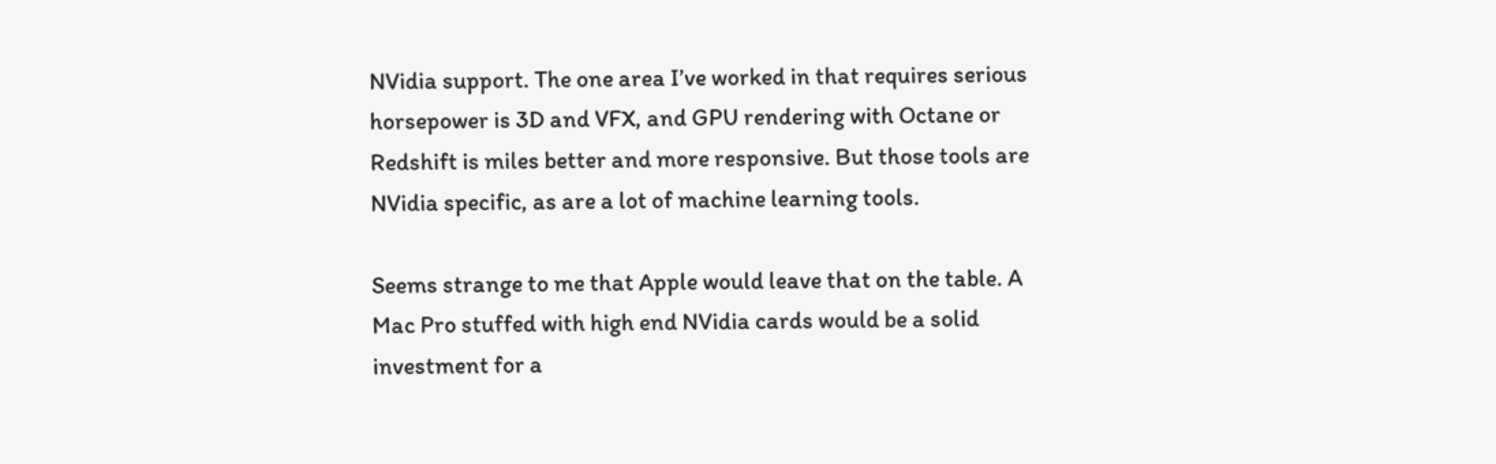NVidia support. The one area I’ve worked in that requires serious horsepower is 3D and VFX, and GPU rendering with Octane or Redshift is miles better and more responsive. But those tools are NVidia specific, as are a lot of machine learning tools.

Seems strange to me that Apple would leave that on the table. A Mac Pro stuffed with high end NVidia cards would be a solid investment for a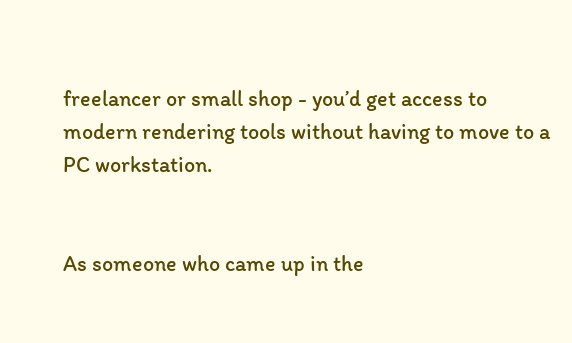freelancer or small shop - you’d get access to modern rendering tools without having to move to a PC workstation.


As someone who came up in the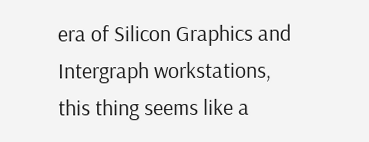era of Silicon Graphics and Intergraph workstations, this thing seems like a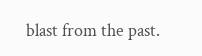blast from the past.